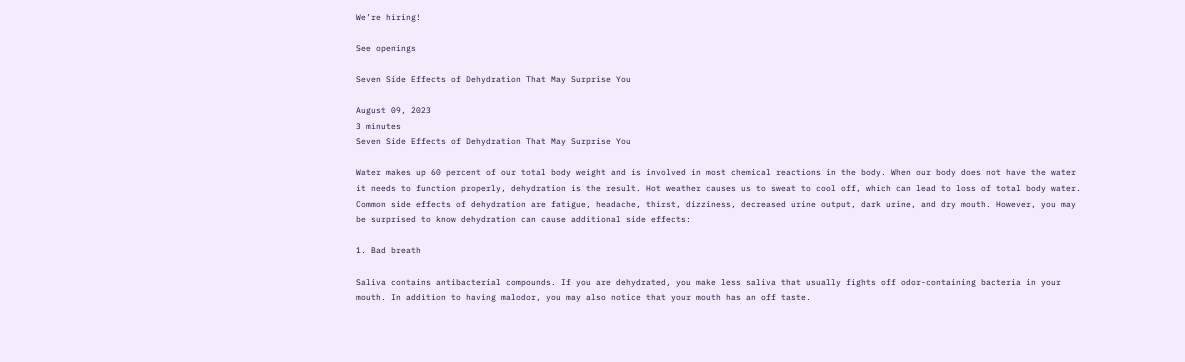We’re hiring!

See openings

Seven Side Effects of Dehydration That May Surprise You

August 09, 2023
3 minutes
Seven Side Effects of Dehydration That May Surprise You

Water makes up 60 percent of our total body weight and is involved in most chemical reactions in the body. When our body does not have the water it needs to function properly, dehydration is the result. Hot weather causes us to sweat to cool off, which can lead to loss of total body water. Common side effects of dehydration are fatigue, headache, thirst, dizziness, decreased urine output, dark urine, and dry mouth. However, you may be surprised to know dehydration can cause additional side effects:

1. Bad breath

Saliva contains antibacterial compounds. If you are dehydrated, you make less saliva that usually fights off odor-containing bacteria in your mouth. In addition to having malodor, you may also notice that your mouth has an off taste.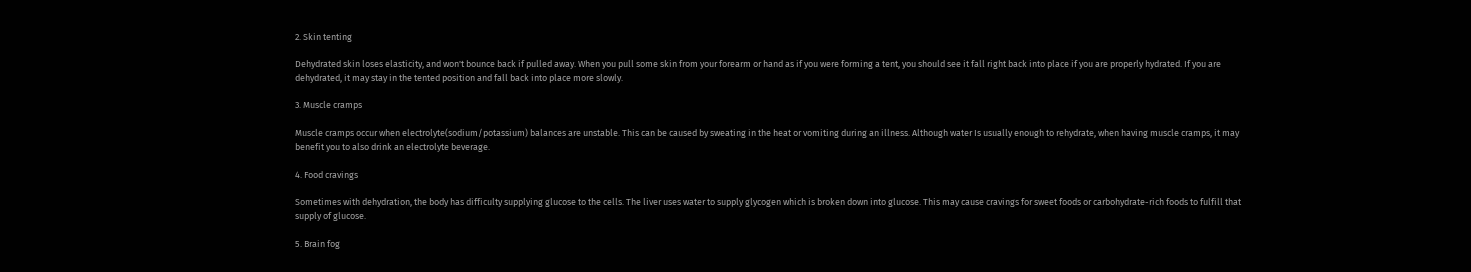2. Skin tenting

Dehydrated skin loses elasticity, and won't bounce back if pulled away. When you pull some skin from your forearm or hand as if you were forming a tent, you should see it fall right back into place if you are properly hydrated. If you are dehydrated, it may stay in the tented position and fall back into place more slowly.

3. Muscle cramps

Muscle cramps occur when electrolyte(sodium/potassium) balances are unstable. This can be caused by sweating in the heat or vomiting during an illness. Although water Is usually enough to rehydrate, when having muscle cramps, it may benefit you to also drink an electrolyte beverage.

4. Food cravings

Sometimes with dehydration, the body has difficulty supplying glucose to the cells. The liver uses water to supply glycogen which is broken down into glucose. This may cause cravings for sweet foods or carbohydrate-rich foods to fulfill that supply of glucose.

5. Brain fog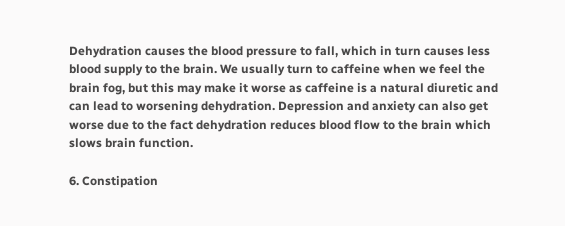Dehydration causes the blood pressure to fall, which in turn causes less blood supply to the brain. We usually turn to caffeine when we feel the brain fog, but this may make it worse as caffeine is a natural diuretic and can lead to worsening dehydration. Depression and anxiety can also get worse due to the fact dehydration reduces blood flow to the brain which slows brain function.

6. Constipation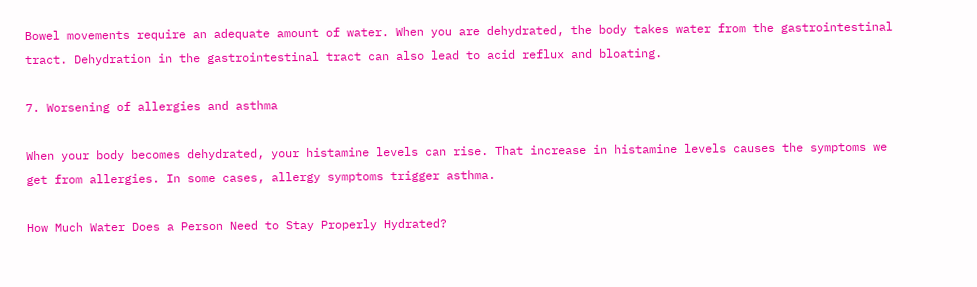Bowel movements require an adequate amount of water. When you are dehydrated, the body takes water from the gastrointestinal tract. Dehydration in the gastrointestinal tract can also lead to acid reflux and bloating.

7. Worsening of allergies and asthma

When your body becomes dehydrated, your histamine levels can rise. That increase in histamine levels causes the symptoms we get from allergies. In some cases, allergy symptoms trigger asthma.

How Much Water Does a Person Need to Stay Properly Hydrated?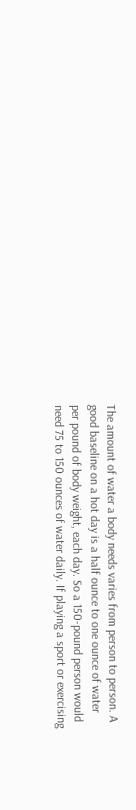The amount of water a body needs varies from person to person. A good baseline on a hot day is a half ounce to one ounce of water per pound of body weight, each day. So a 150-pound person would need 75 to 150 ounces of water daily. If playing a sport or exercising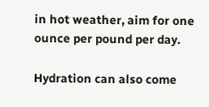in hot weather, aim for one ounce per pound per day.

Hydration can also come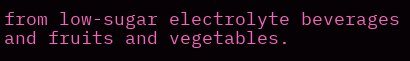from low-sugar electrolyte beverages and fruits and vegetables.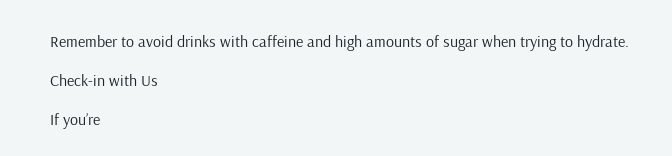Remember to avoid drinks with caffeine and high amounts of sugar when trying to hydrate.

Check-in with Us

If you’re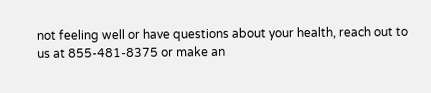not feeling well or have questions about your health, reach out to us at 855-481-8375 or make an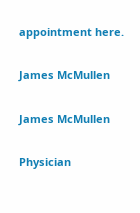appointment here.

James McMullen

James McMullen

Physician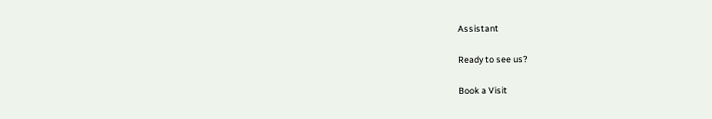Assistant

Ready to see us?

Book a Visit